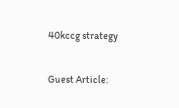40kccg strategy

Guest Article: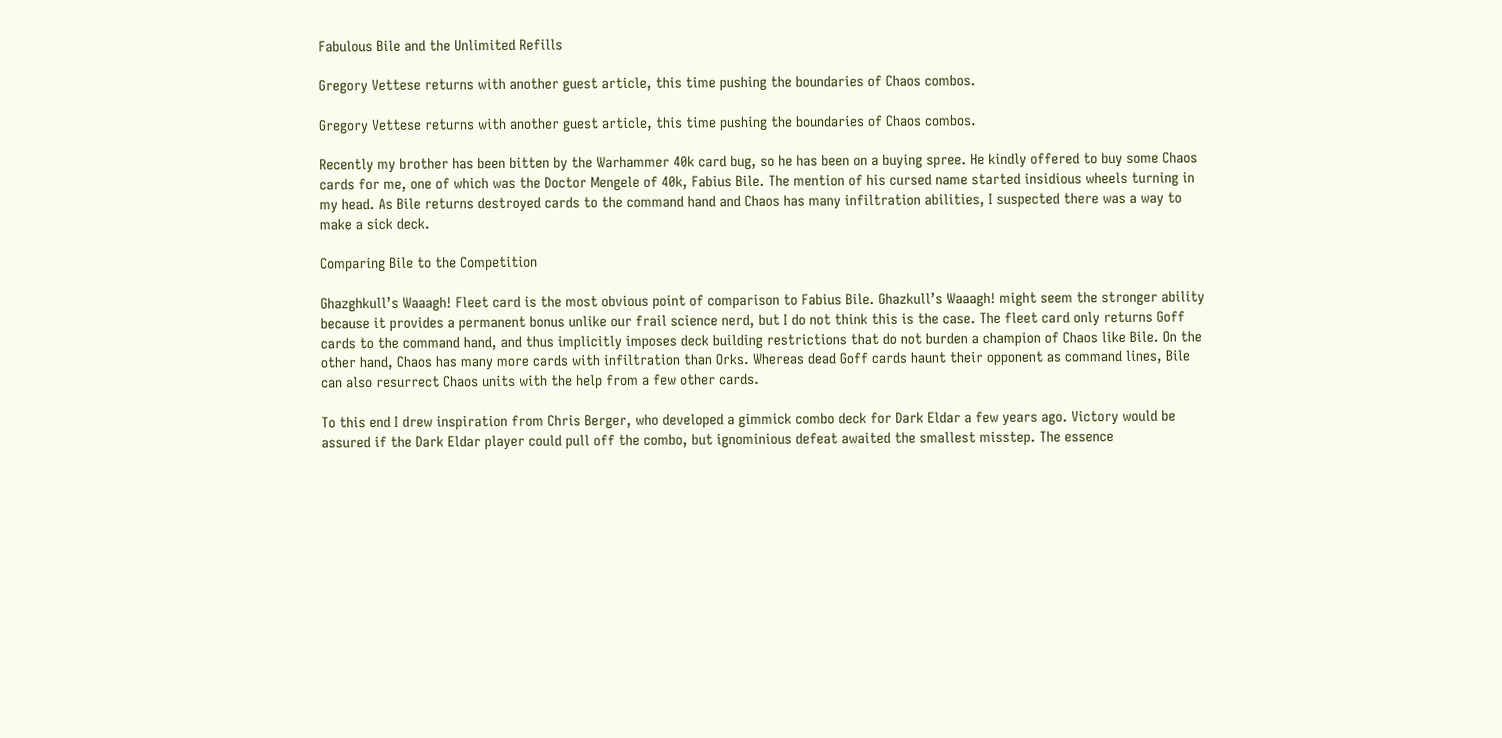Fabulous Bile and the Unlimited Refills

Gregory Vettese returns with another guest article, this time pushing the boundaries of Chaos combos.

Gregory Vettese returns with another guest article, this time pushing the boundaries of Chaos combos.

Recently my brother has been bitten by the Warhammer 40k card bug, so he has been on a buying spree. He kindly offered to buy some Chaos cards for me, one of which was the Doctor Mengele of 40k, Fabius Bile. The mention of his cursed name started insidious wheels turning in my head. As Bile returns destroyed cards to the command hand and Chaos has many infiltration abilities, I suspected there was a way to make a sick deck.

Comparing Bile to the Competition

Ghazghkull’s Waaagh! Fleet card is the most obvious point of comparison to Fabius Bile. Ghazkull’s Waaagh! might seem the stronger ability because it provides a permanent bonus unlike our frail science nerd, but I do not think this is the case. The fleet card only returns Goff cards to the command hand, and thus implicitly imposes deck building restrictions that do not burden a champion of Chaos like Bile. On the other hand, Chaos has many more cards with infiltration than Orks. Whereas dead Goff cards haunt their opponent as command lines, Bile can also resurrect Chaos units with the help from a few other cards.

To this end I drew inspiration from Chris Berger, who developed a gimmick combo deck for Dark Eldar a few years ago. Victory would be assured if the Dark Eldar player could pull off the combo, but ignominious defeat awaited the smallest misstep. The essence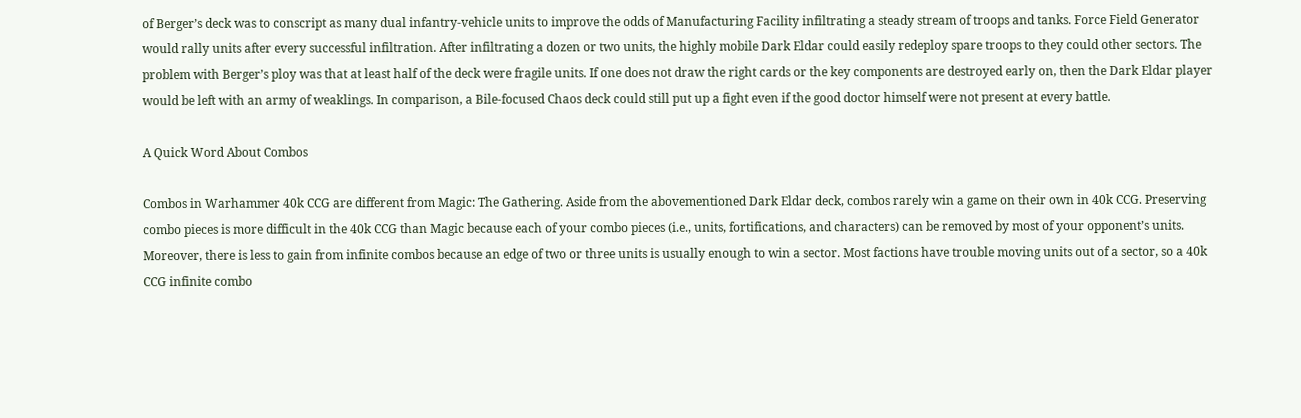of Berger’s deck was to conscript as many dual infantry-vehicle units to improve the odds of Manufacturing Facility infiltrating a steady stream of troops and tanks. Force Field Generator would rally units after every successful infiltration. After infiltrating a dozen or two units, the highly mobile Dark Eldar could easily redeploy spare troops to they could other sectors. The problem with Berger’s ploy was that at least half of the deck were fragile units. If one does not draw the right cards or the key components are destroyed early on, then the Dark Eldar player would be left with an army of weaklings. In comparison, a Bile-focused Chaos deck could still put up a fight even if the good doctor himself were not present at every battle.

A Quick Word About Combos

Combos in Warhammer 40k CCG are different from Magic: The Gathering. Aside from the abovementioned Dark Eldar deck, combos rarely win a game on their own in 40k CCG. Preserving combo pieces is more difficult in the 40k CCG than Magic because each of your combo pieces (i.e., units, fortifications, and characters) can be removed by most of your opponent’s units. Moreover, there is less to gain from infinite combos because an edge of two or three units is usually enough to win a sector. Most factions have trouble moving units out of a sector, so a 40k CCG infinite combo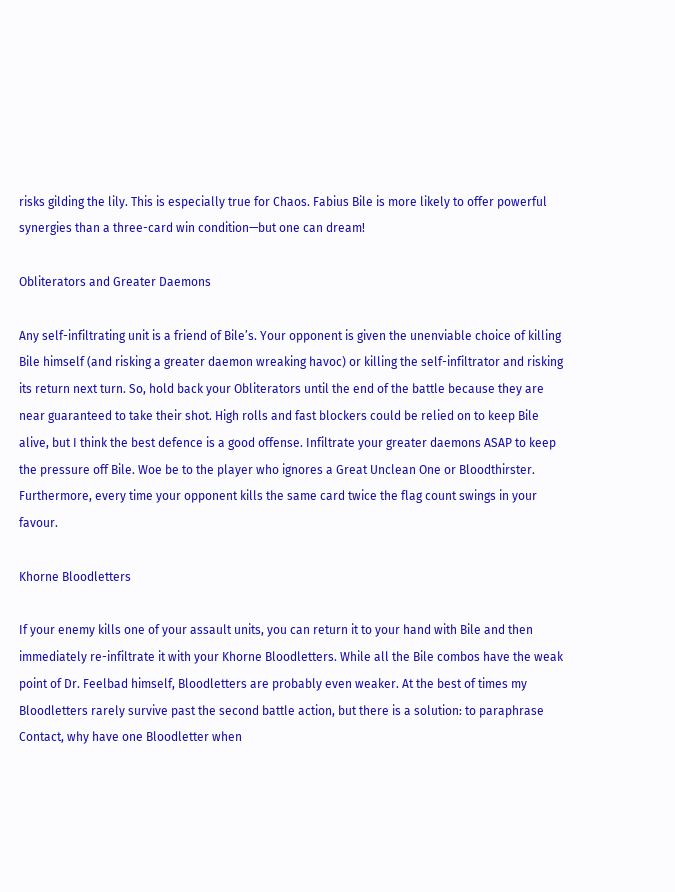risks gilding the lily. This is especially true for Chaos. Fabius Bile is more likely to offer powerful synergies than a three-card win condition—but one can dream!

Obliterators and Greater Daemons

Any self-infiltrating unit is a friend of Bile’s. Your opponent is given the unenviable choice of killing Bile himself (and risking a greater daemon wreaking havoc) or killing the self-infiltrator and risking its return next turn. So, hold back your Obliterators until the end of the battle because they are near guaranteed to take their shot. High rolls and fast blockers could be relied on to keep Bile alive, but I think the best defence is a good offense. Infiltrate your greater daemons ASAP to keep the pressure off Bile. Woe be to the player who ignores a Great Unclean One or Bloodthirster. Furthermore, every time your opponent kills the same card twice the flag count swings in your favour.

Khorne Bloodletters

If your enemy kills one of your assault units, you can return it to your hand with Bile and then immediately re-infiltrate it with your Khorne Bloodletters. While all the Bile combos have the weak point of Dr. Feelbad himself, Bloodletters are probably even weaker. At the best of times my Bloodletters rarely survive past the second battle action, but there is a solution: to paraphrase Contact, why have one Bloodletter when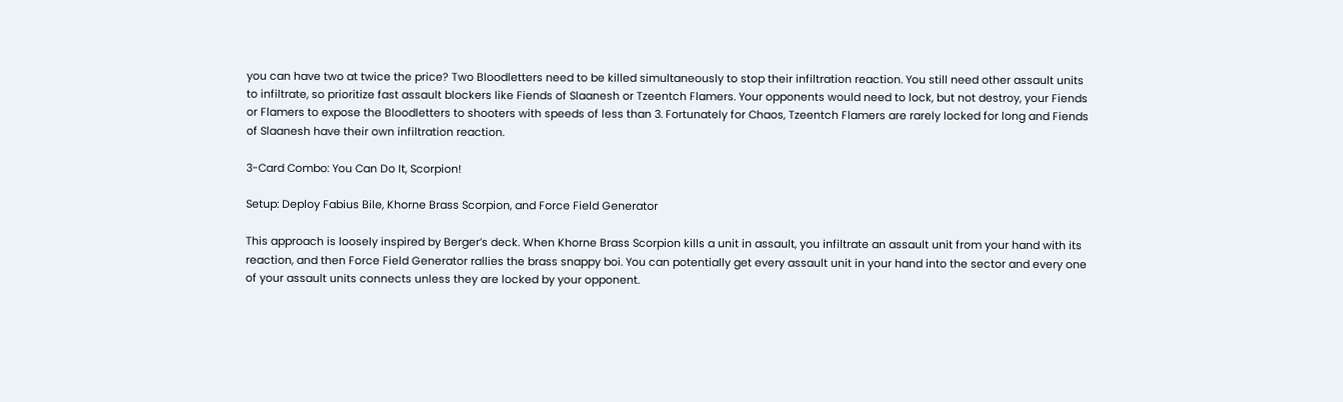you can have two at twice the price? Two Bloodletters need to be killed simultaneously to stop their infiltration reaction. You still need other assault units to infiltrate, so prioritize fast assault blockers like Fiends of Slaanesh or Tzeentch Flamers. Your opponents would need to lock, but not destroy, your Fiends or Flamers to expose the Bloodletters to shooters with speeds of less than 3. Fortunately for Chaos, Tzeentch Flamers are rarely locked for long and Fiends of Slaanesh have their own infiltration reaction.

3-Card Combo: You Can Do It, Scorpion!

Setup: Deploy Fabius Bile, Khorne Brass Scorpion, and Force Field Generator

This approach is loosely inspired by Berger’s deck. When Khorne Brass Scorpion kills a unit in assault, you infiltrate an assault unit from your hand with its reaction, and then Force Field Generator rallies the brass snappy boi. You can potentially get every assault unit in your hand into the sector and every one of your assault units connects unless they are locked by your opponent.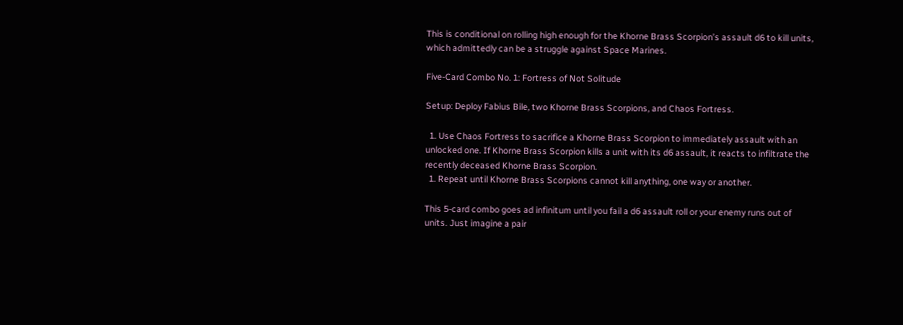This is conditional on rolling high enough for the Khorne Brass Scorpion’s assault d6 to kill units, which admittedly can be a struggle against Space Marines.

Five-Card Combo No. 1: Fortress of Not Solitude

Setup: Deploy Fabius Bile, two Khorne Brass Scorpions, and Chaos Fortress.

  1. Use Chaos Fortress to sacrifice a Khorne Brass Scorpion to immediately assault with an unlocked one. If Khorne Brass Scorpion kills a unit with its d6 assault, it reacts to infiltrate the recently deceased Khorne Brass Scorpion.
  1. Repeat until Khorne Brass Scorpions cannot kill anything, one way or another.

This 5-card combo goes ad infinitum until you fail a d6 assault roll or your enemy runs out of units. Just imagine a pair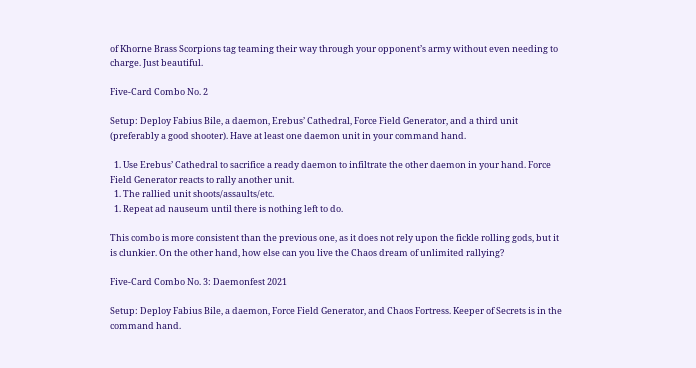of Khorne Brass Scorpions tag teaming their way through your opponent’s army without even needing to charge. Just beautiful.

Five-Card Combo No. 2

Setup: Deploy Fabius Bile, a daemon, Erebus’ Cathedral, Force Field Generator, and a third unit (preferably a good shooter). Have at least one daemon unit in your command hand.

  1. Use Erebus’ Cathedral to sacrifice a ready daemon to infiltrate the other daemon in your hand. Force Field Generator reacts to rally another unit.
  1. The rallied unit shoots/assaults/etc.
  1. Repeat ad nauseum until there is nothing left to do.

This combo is more consistent than the previous one, as it does not rely upon the fickle rolling gods, but it is clunkier. On the other hand, how else can you live the Chaos dream of unlimited rallying?

Five-Card Combo No. 3: Daemonfest 2021

Setup: Deploy Fabius Bile, a daemon, Force Field Generator, and Chaos Fortress. Keeper of Secrets is in the command hand.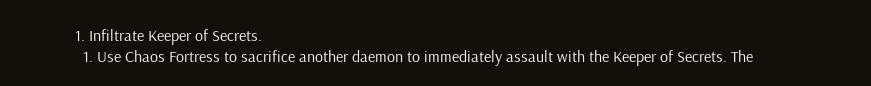1. Infiltrate Keeper of Secrets.
  1. Use Chaos Fortress to sacrifice another daemon to immediately assault with the Keeper of Secrets. The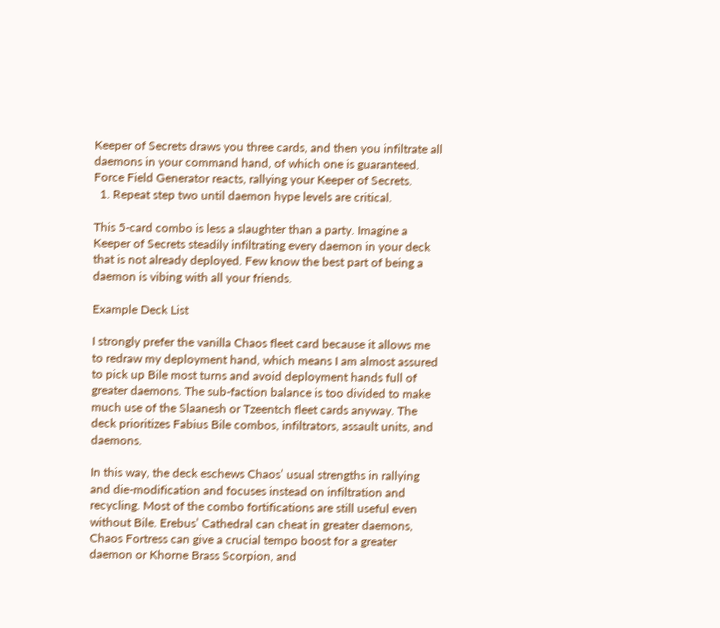Keeper of Secrets draws you three cards, and then you infiltrate all daemons in your command hand, of which one is guaranteed. Force Field Generator reacts, rallying your Keeper of Secrets.
  1. Repeat step two until daemon hype levels are critical.

This 5-card combo is less a slaughter than a party. Imagine a Keeper of Secrets steadily infiltrating every daemon in your deck that is not already deployed. Few know the best part of being a daemon is vibing with all your friends.

Example Deck List

I strongly prefer the vanilla Chaos fleet card because it allows me to redraw my deployment hand, which means I am almost assured to pick up Bile most turns and avoid deployment hands full of greater daemons. The sub-faction balance is too divided to make much use of the Slaanesh or Tzeentch fleet cards anyway. The deck prioritizes Fabius Bile combos, infiltrators, assault units, and daemons.

In this way, the deck eschews Chaos’ usual strengths in rallying and die-modification and focuses instead on infiltration and recycling. Most of the combo fortifications are still useful even without Bile. Erebus’ Cathedral can cheat in greater daemons, Chaos Fortress can give a crucial tempo boost for a greater daemon or Khorne Brass Scorpion, and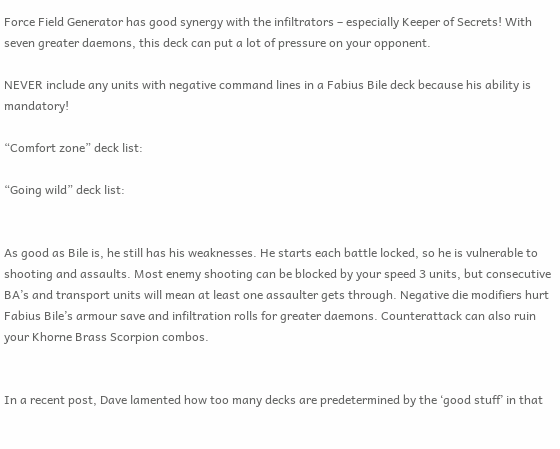Force Field Generator has good synergy with the infiltrators – especially Keeper of Secrets! With seven greater daemons, this deck can put a lot of pressure on your opponent.

NEVER include any units with negative command lines in a Fabius Bile deck because his ability is mandatory!

“Comfort zone” deck list:

“Going wild” deck list:


As good as Bile is, he still has his weaknesses. He starts each battle locked, so he is vulnerable to shooting and assaults. Most enemy shooting can be blocked by your speed 3 units, but consecutive BA’s and transport units will mean at least one assaulter gets through. Negative die modifiers hurt Fabius Bile’s armour save and infiltration rolls for greater daemons. Counterattack can also ruin your Khorne Brass Scorpion combos.


In a recent post, Dave lamented how too many decks are predetermined by the ‘good stuff’ in that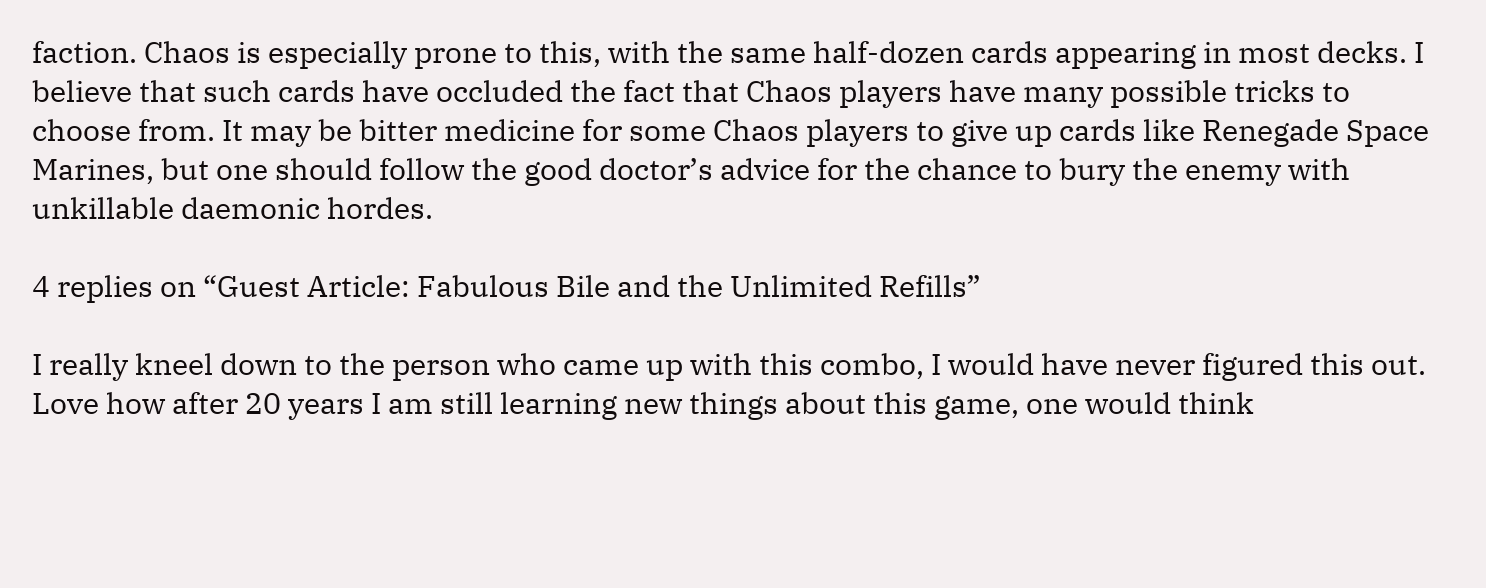faction. Chaos is especially prone to this, with the same half-dozen cards appearing in most decks. I believe that such cards have occluded the fact that Chaos players have many possible tricks to choose from. It may be bitter medicine for some Chaos players to give up cards like Renegade Space Marines, but one should follow the good doctor’s advice for the chance to bury the enemy with unkillable daemonic hordes.

4 replies on “Guest Article: Fabulous Bile and the Unlimited Refills”

I really kneel down to the person who came up with this combo, I would have never figured this out. Love how after 20 years I am still learning new things about this game, one would think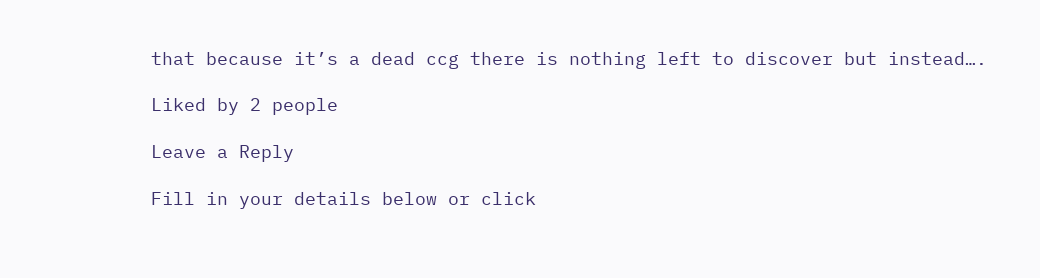that because it’s a dead ccg there is nothing left to discover but instead….

Liked by 2 people

Leave a Reply

Fill in your details below or click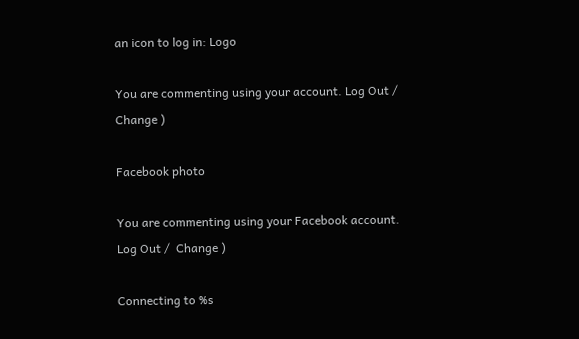an icon to log in: Logo

You are commenting using your account. Log Out /  Change )

Facebook photo

You are commenting using your Facebook account. Log Out /  Change )

Connecting to %s